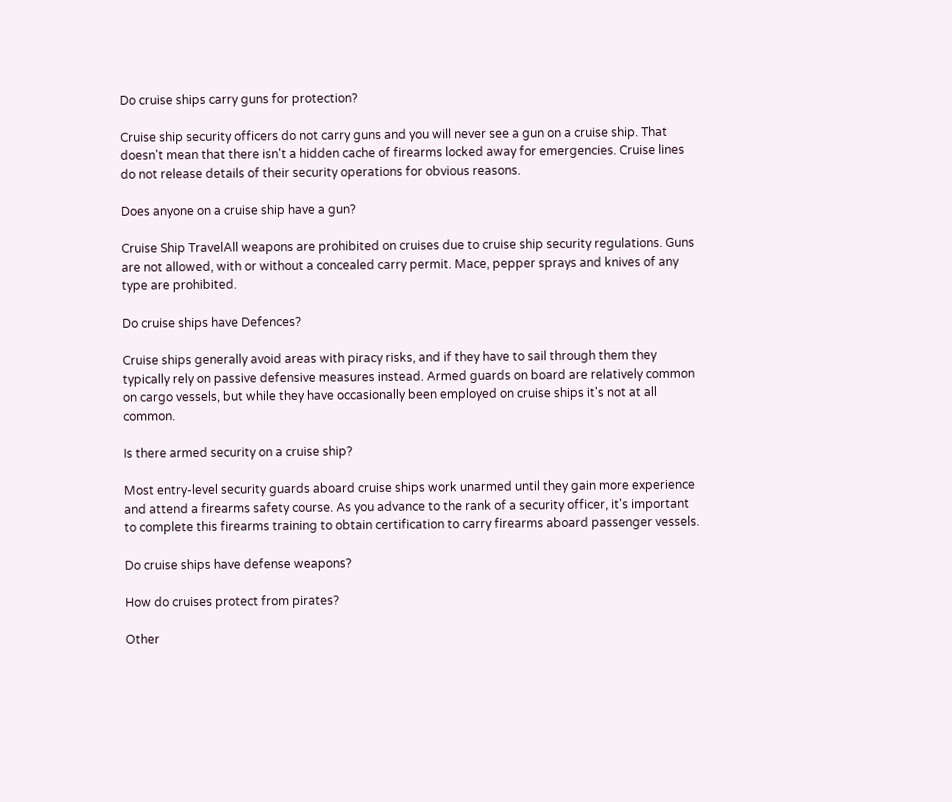Do cruise ships carry guns for protection?

Cruise ship security officers do not carry guns and you will never see a gun on a cruise ship. That doesn't mean that there isn't a hidden cache of firearms locked away for emergencies. Cruise lines do not release details of their security operations for obvious reasons.

Does anyone on a cruise ship have a gun?

Cruise Ship TravelAll weapons are prohibited on cruises due to cruise ship security regulations. Guns are not allowed, with or without a concealed carry permit. Mace, pepper sprays and knives of any type are prohibited.

Do cruise ships have Defences?

Cruise ships generally avoid areas with piracy risks, and if they have to sail through them they typically rely on passive defensive measures instead. Armed guards on board are relatively common on cargo vessels, but while they have occasionally been employed on cruise ships it's not at all common.

Is there armed security on a cruise ship?

Most entry-level security guards aboard cruise ships work unarmed until they gain more experience and attend a firearms safety course. As you advance to the rank of a security officer, it's important to complete this firearms training to obtain certification to carry firearms aboard passenger vessels.

Do cruise ships have defense weapons?

How do cruises protect from pirates?

Other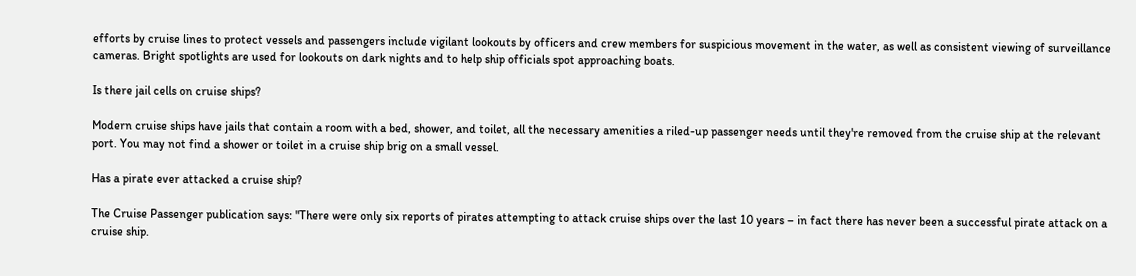efforts by cruise lines to protect vessels and passengers include vigilant lookouts by officers and crew members for suspicious movement in the water, as well as consistent viewing of surveillance cameras. Bright spotlights are used for lookouts on dark nights and to help ship officials spot approaching boats.

Is there jail cells on cruise ships?

Modern cruise ships have jails that contain a room with a bed, shower, and toilet, all the necessary amenities a riled-up passenger needs until they're removed from the cruise ship at the relevant port. You may not find a shower or toilet in a cruise ship brig on a small vessel.

Has a pirate ever attacked a cruise ship?

The Cruise Passenger publication says: "There were only six reports of pirates attempting to attack cruise ships over the last 10 years – in fact there has never been a successful pirate attack on a cruise ship.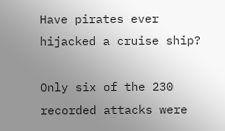Have pirates ever hijacked a cruise ship?

Only six of the 230 recorded attacks were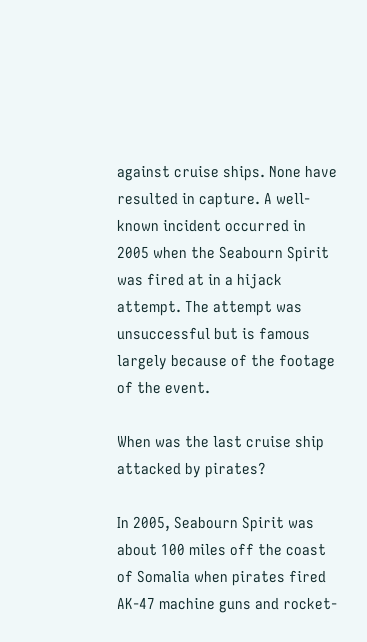against cruise ships. None have resulted in capture. A well-known incident occurred in 2005 when the Seabourn Spirit was fired at in a hijack attempt. The attempt was unsuccessful but is famous largely because of the footage of the event.

When was the last cruise ship attacked by pirates?

In 2005, Seabourn Spirit was about 100 miles off the coast of Somalia when pirates fired AK-47 machine guns and rocket-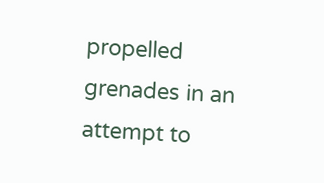propelled grenades in an attempt to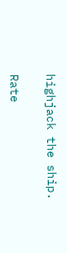highjack the ship.

Rate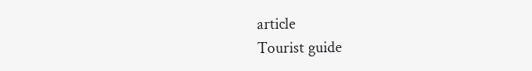article
Tourist guide